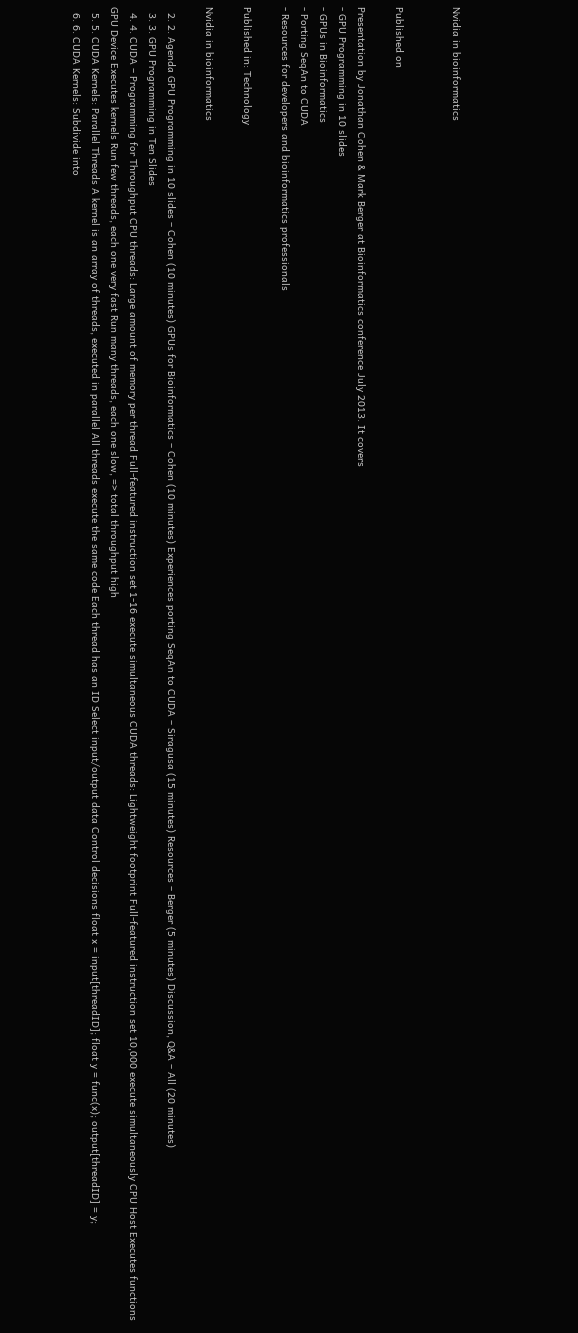Nvidia in bioinformatics


Published on

Presentation by Jonathan Cohen & Mark Berger at Bioinformatics conference July 2013. It covers
- GPU Programming in 10 slides
- GPUs in Bioinformatics
- Porting SeqAn to CUDA
- Resources for developers and bioinformatics professionals

Published in: Technology

Nvidia in bioinformatics

  2. 2. Agenda GPU Programming in 10 slides – Cohen (10 minutes) GPUs for Bioinformatics – Cohen (10 minutes) Experiences porting SeqAn to CUDA – Siragusa (15 minutes) Resources – Berger (5 minutes) Discussion, Q&A – All (20 minutes)
  3. 3. GPU Programming in Ten Slides
  4. 4. CUDA – Programming for Throughput CPU threads: Large amount of memory per thread Full-featured instruction set 1-16 execute simultaneous CUDA threads: Lightweight footprint Full-featured instruction set 10,000 execute simultaneously CPU Host Executes functions GPU Device Executes kernels Run few threads, each one very fast Run many threads, each one slow, => total throughput high
  5. 5. CUDA Kernels: Parallel Threads A kernel is an array of threads, executed in parallel All threads execute the same code Each thread has an ID Select input/output data Control decisions float x = input[threadID]; float y = func(x); output[threadID] = y;
  6. 6. CUDA Kernels: Subdivide into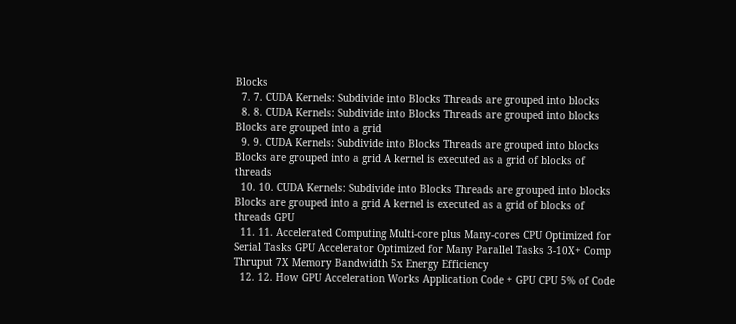Blocks
  7. 7. CUDA Kernels: Subdivide into Blocks Threads are grouped into blocks
  8. 8. CUDA Kernels: Subdivide into Blocks Threads are grouped into blocks Blocks are grouped into a grid
  9. 9. CUDA Kernels: Subdivide into Blocks Threads are grouped into blocks Blocks are grouped into a grid A kernel is executed as a grid of blocks of threads
  10. 10. CUDA Kernels: Subdivide into Blocks Threads are grouped into blocks Blocks are grouped into a grid A kernel is executed as a grid of blocks of threads GPU
  11. 11. Accelerated Computing Multi-core plus Many-cores CPU Optimized for Serial Tasks GPU Accelerator Optimized for Many Parallel Tasks 3-10X+ Comp Thruput 7X Memory Bandwidth 5x Energy Efficiency
  12. 12. How GPU Acceleration Works Application Code + GPU CPU 5% of Code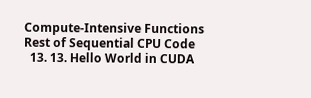Compute-Intensive Functions Rest of Sequential CPU Code
  13. 13. Hello World in CUDA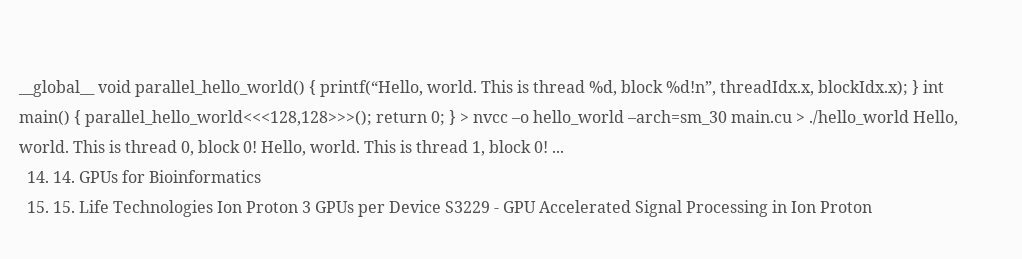__global__ void parallel_hello_world() { printf(“Hello, world. This is thread %d, block %d!n”, threadIdx.x, blockIdx.x); } int main() { parallel_hello_world<<<128,128>>>(); return 0; } > nvcc –o hello_world –arch=sm_30 main.cu > ./hello_world Hello, world. This is thread 0, block 0! Hello, world. This is thread 1, block 0! ...
  14. 14. GPUs for Bioinformatics
  15. 15. Life Technologies Ion Proton 3 GPUs per Device S3229 - GPU Accelerated Signal Processing in Ion Proton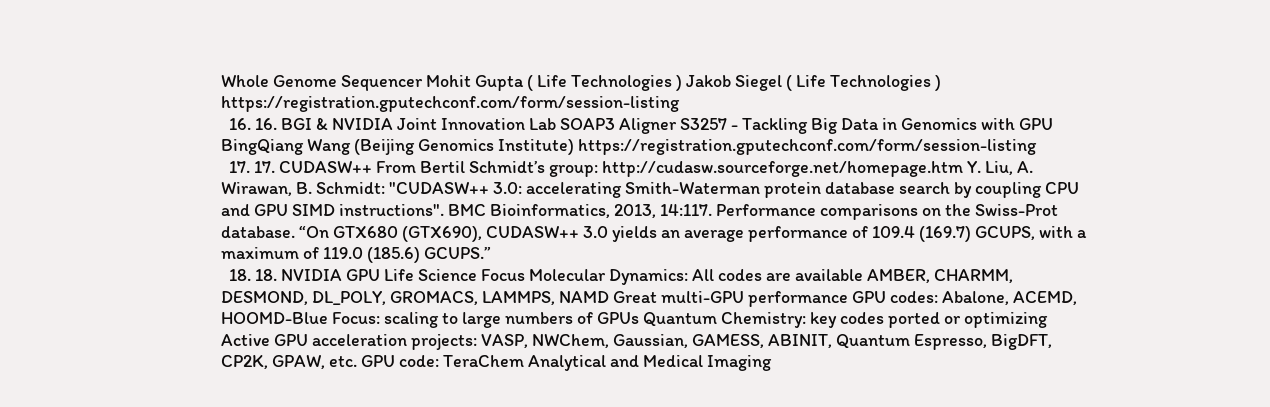Whole Genome Sequencer Mohit Gupta ( Life Technologies ) Jakob Siegel ( Life Technologies ) https://registration.gputechconf.com/form/session-listing
  16. 16. BGI & NVIDIA Joint Innovation Lab SOAP3 Aligner S3257 - Tackling Big Data in Genomics with GPU BingQiang Wang (Beijing Genomics Institute) https://registration.gputechconf.com/form/session-listing
  17. 17. CUDASW++ From Bertil Schmidt’s group: http://cudasw.sourceforge.net/homepage.htm Y. Liu, A. Wirawan, B. Schmidt: "CUDASW++ 3.0: accelerating Smith-Waterman protein database search by coupling CPU and GPU SIMD instructions". BMC Bioinformatics, 2013, 14:117. Performance comparisons on the Swiss-Prot database. “On GTX680 (GTX690), CUDASW++ 3.0 yields an average performance of 109.4 (169.7) GCUPS, with a maximum of 119.0 (185.6) GCUPS.”
  18. 18. NVIDIA GPU Life Science Focus Molecular Dynamics: All codes are available AMBER, CHARMM, DESMOND, DL_POLY, GROMACS, LAMMPS, NAMD Great multi-GPU performance GPU codes: Abalone, ACEMD, HOOMD-Blue Focus: scaling to large numbers of GPUs Quantum Chemistry: key codes ported or optimizing Active GPU acceleration projects: VASP, NWChem, Gaussian, GAMESS, ABINIT, Quantum Espresso, BigDFT, CP2K, GPAW, etc. GPU code: TeraChem Analytical and Medical Imaging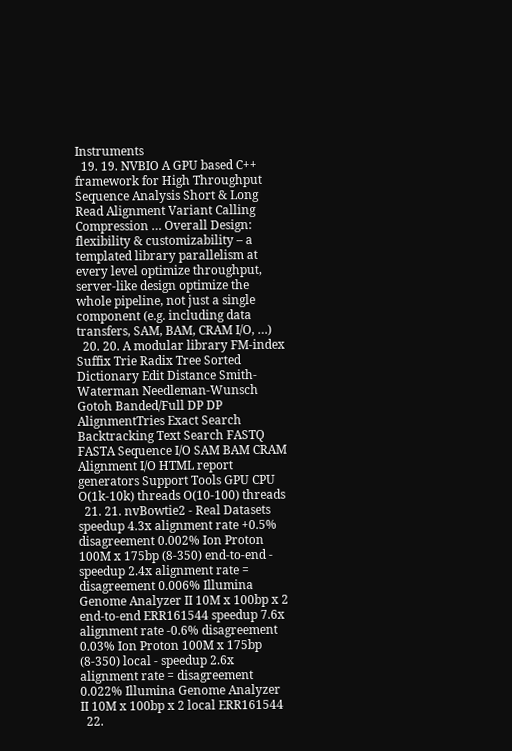Instruments
  19. 19. NVBIO A GPU based C++ framework for High Throughput Sequence Analysis Short & Long Read Alignment Variant Calling Compression … Overall Design: flexibility & customizability – a templated library parallelism at every level optimize throughput, server-like design optimize the whole pipeline, not just a single component (e.g. including data transfers, SAM, BAM, CRAM I/O, …)
  20. 20. A modular library FM-index Suffix Trie Radix Tree Sorted Dictionary Edit Distance Smith-Waterman Needleman-Wunsch Gotoh Banded/Full DP DP AlignmentTries Exact Search Backtracking Text Search FASTQ FASTA Sequence I/O SAM BAM CRAM Alignment I/O HTML report generators Support Tools GPU CPU O(1k-10k) threads O(10-100) threads
  21. 21. nvBowtie2 - Real Datasets speedup 4.3x alignment rate +0.5% disagreement 0.002% Ion Proton 100M x 175bp (8-350) end-to-end - speedup 2.4x alignment rate = disagreement 0.006% Illumina Genome Analyzer II 10M x 100bp x 2 end-to-end ERR161544 speedup 7.6x alignment rate -0.6% disagreement 0.03% Ion Proton 100M x 175bp (8-350) local - speedup 2.6x alignment rate = disagreement 0.022% Illumina Genome Analyzer II 10M x 100bp x 2 local ERR161544
  22.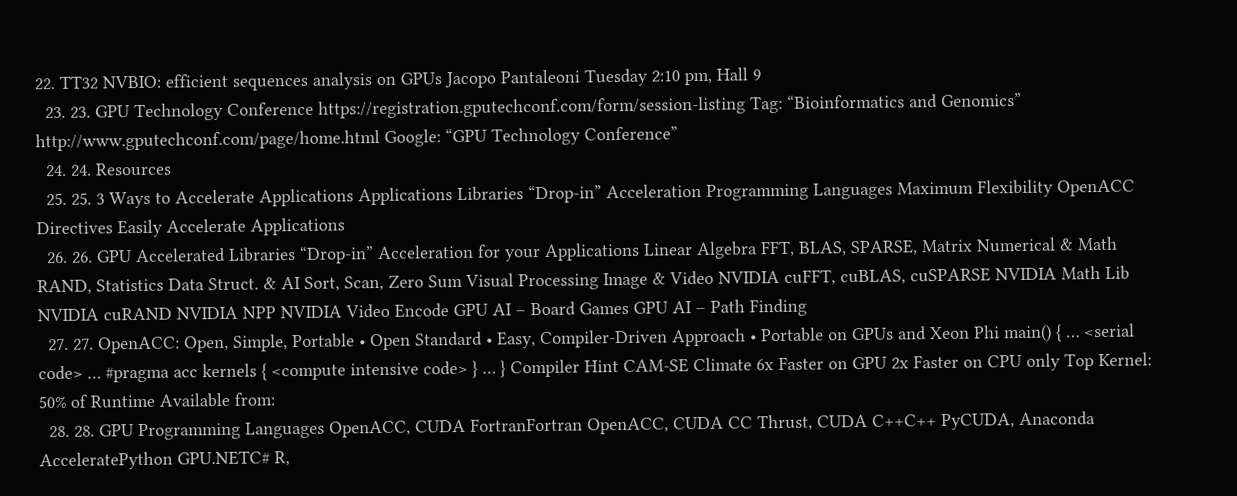22. TT32 NVBIO: efficient sequences analysis on GPUs Jacopo Pantaleoni Tuesday 2:10 pm, Hall 9
  23. 23. GPU Technology Conference https://registration.gputechconf.com/form/session-listing Tag: “Bioinformatics and Genomics” http://www.gputechconf.com/page/home.html Google: “GPU Technology Conference”
  24. 24. Resources
  25. 25. 3 Ways to Accelerate Applications Applications Libraries “Drop-in” Acceleration Programming Languages Maximum Flexibility OpenACC Directives Easily Accelerate Applications
  26. 26. GPU Accelerated Libraries “Drop-in” Acceleration for your Applications Linear Algebra FFT, BLAS, SPARSE, Matrix Numerical & Math RAND, Statistics Data Struct. & AI Sort, Scan, Zero Sum Visual Processing Image & Video NVIDIA cuFFT, cuBLAS, cuSPARSE NVIDIA Math Lib NVIDIA cuRAND NVIDIA NPP NVIDIA Video Encode GPU AI – Board Games GPU AI – Path Finding
  27. 27. OpenACC: Open, Simple, Portable • Open Standard • Easy, Compiler-Driven Approach • Portable on GPUs and Xeon Phi main() { … <serial code> … #pragma acc kernels { <compute intensive code> } … } Compiler Hint CAM-SE Climate 6x Faster on GPU 2x Faster on CPU only Top Kernel: 50% of Runtime Available from:
  28. 28. GPU Programming Languages OpenACC, CUDA FortranFortran OpenACC, CUDA CC Thrust, CUDA C++C++ PyCUDA, Anaconda AcceleratePython GPU.NETC# R,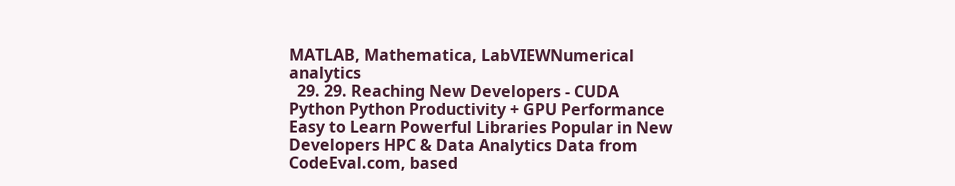MATLAB, Mathematica, LabVIEWNumerical analytics
  29. 29. Reaching New Developers - CUDA Python Python Productivity + GPU Performance Easy to Learn Powerful Libraries Popular in New Developers HPC & Data Analytics Data from CodeEval.com, based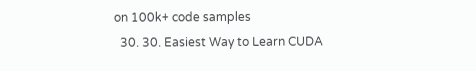on 100k+ code samples
  30. 30. Easiest Way to Learn CUDA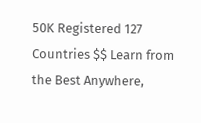50K Registered 127 Countries $$ Learn from the Best Anywhere,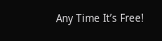Any Time It’s Free!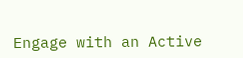Engage with an Active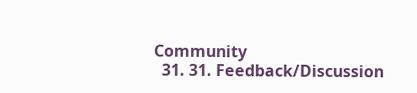Community
  31. 31. Feedback/Discussion